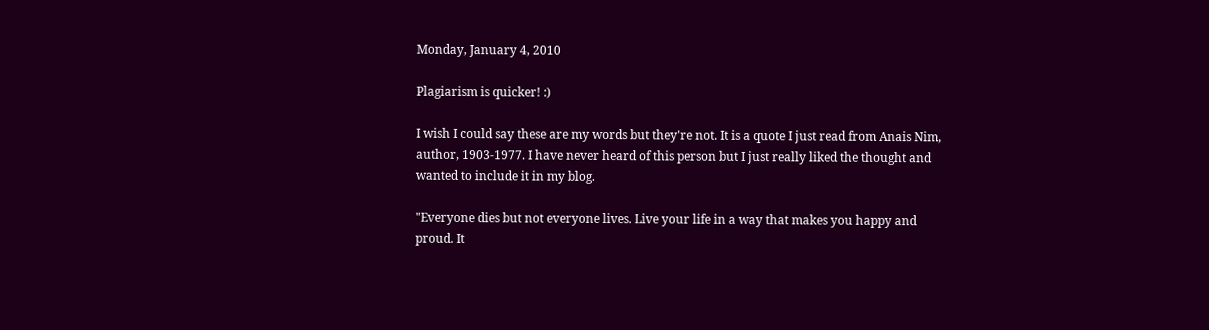Monday, January 4, 2010

Plagiarism is quicker! :)

I wish I could say these are my words but they're not. It is a quote I just read from Anais Nim, author, 1903-1977. I have never heard of this person but I just really liked the thought and wanted to include it in my blog.

"Everyone dies but not everyone lives. Live your life in a way that makes you happy and proud. It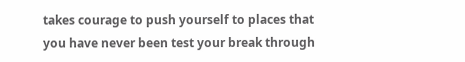takes courage to push yourself to places that you have never been test your break through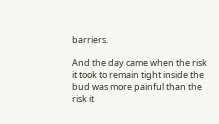barriers.

And the day came when the risk it took to remain tight inside the bud was more painful than the risk it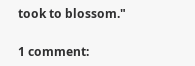took to blossom."

1 comment: